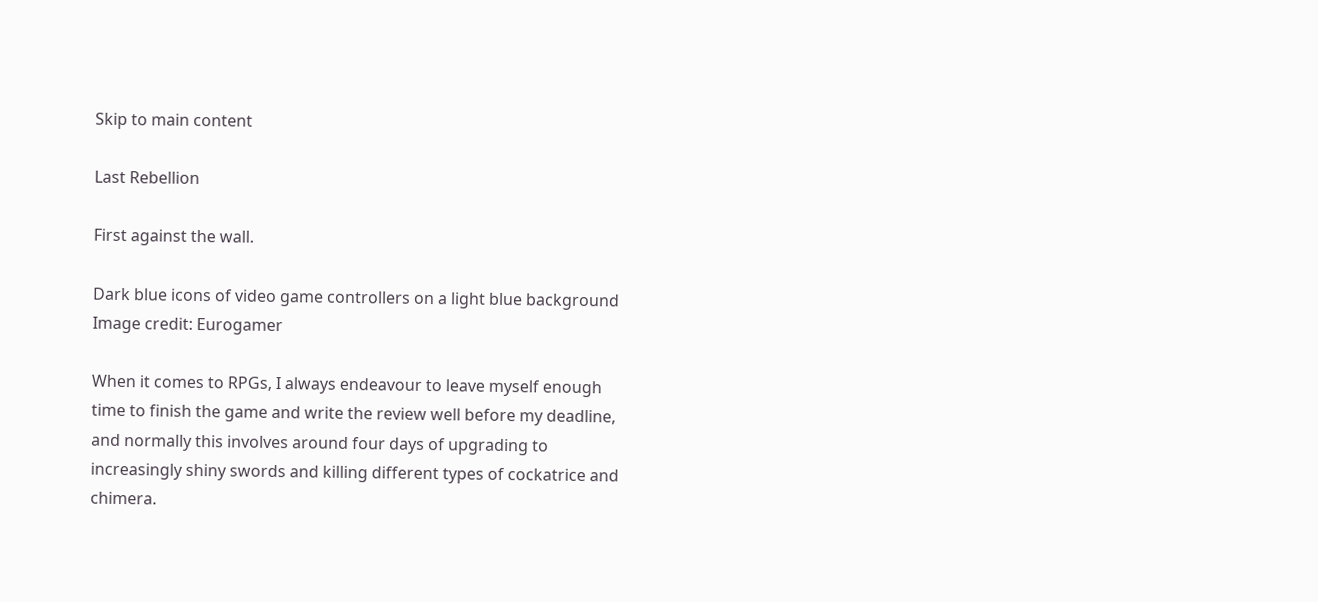Skip to main content

Last Rebellion

First against the wall.

Dark blue icons of video game controllers on a light blue background
Image credit: Eurogamer

When it comes to RPGs, I always endeavour to leave myself enough time to finish the game and write the review well before my deadline, and normally this involves around four days of upgrading to increasingly shiny swords and killing different types of cockatrice and chimera.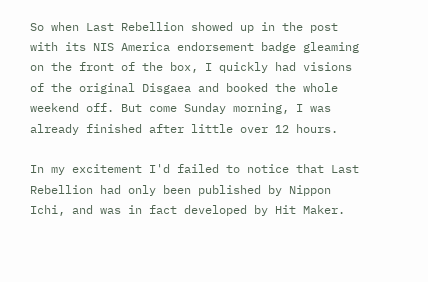So when Last Rebellion showed up in the post with its NIS America endorsement badge gleaming on the front of the box, I quickly had visions of the original Disgaea and booked the whole weekend off. But come Sunday morning, I was already finished after little over 12 hours.

In my excitement I'd failed to notice that Last Rebellion had only been published by Nippon Ichi, and was in fact developed by Hit Maker.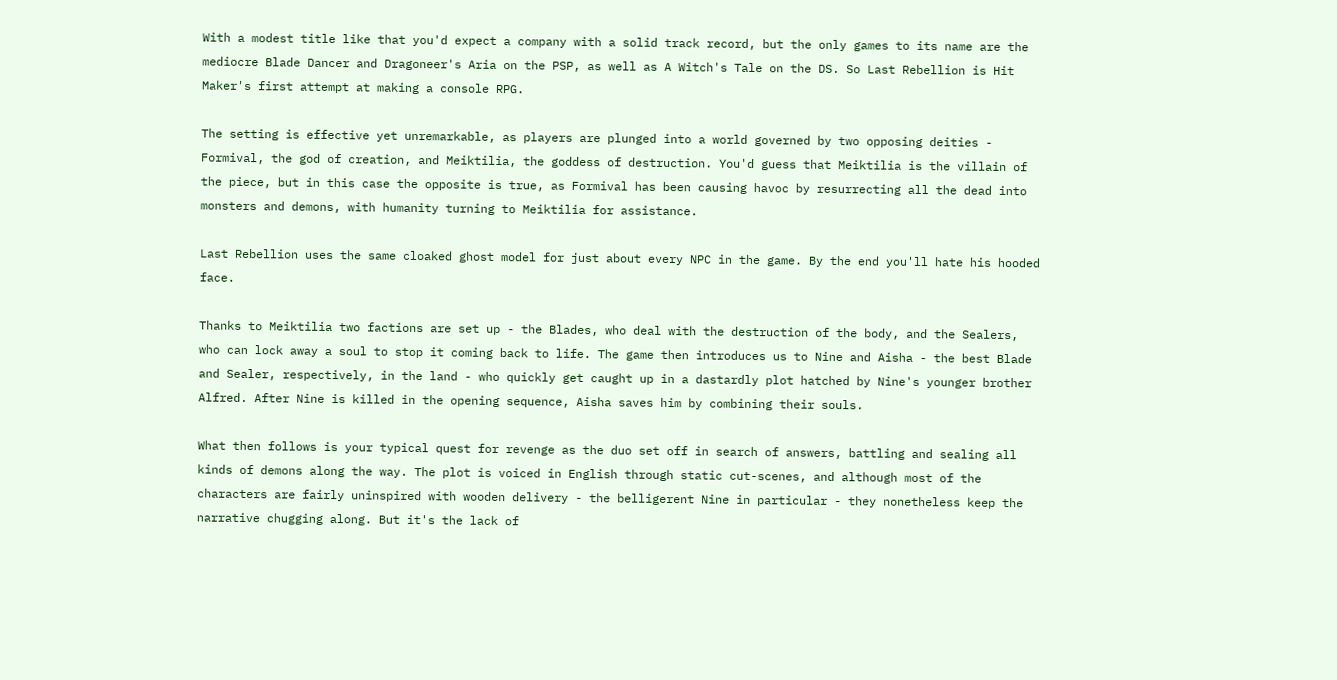With a modest title like that you'd expect a company with a solid track record, but the only games to its name are the mediocre Blade Dancer and Dragoneer's Aria on the PSP, as well as A Witch's Tale on the DS. So Last Rebellion is Hit Maker's first attempt at making a console RPG.

The setting is effective yet unremarkable, as players are plunged into a world governed by two opposing deities - Formival, the god of creation, and Meiktilia, the goddess of destruction. You'd guess that Meiktilia is the villain of the piece, but in this case the opposite is true, as Formival has been causing havoc by resurrecting all the dead into monsters and demons, with humanity turning to Meiktilia for assistance.

Last Rebellion uses the same cloaked ghost model for just about every NPC in the game. By the end you'll hate his hooded face.

Thanks to Meiktilia two factions are set up - the Blades, who deal with the destruction of the body, and the Sealers, who can lock away a soul to stop it coming back to life. The game then introduces us to Nine and Aisha - the best Blade and Sealer, respectively, in the land - who quickly get caught up in a dastardly plot hatched by Nine's younger brother Alfred. After Nine is killed in the opening sequence, Aisha saves him by combining their souls.

What then follows is your typical quest for revenge as the duo set off in search of answers, battling and sealing all kinds of demons along the way. The plot is voiced in English through static cut-scenes, and although most of the characters are fairly uninspired with wooden delivery - the belligerent Nine in particular - they nonetheless keep the narrative chugging along. But it's the lack of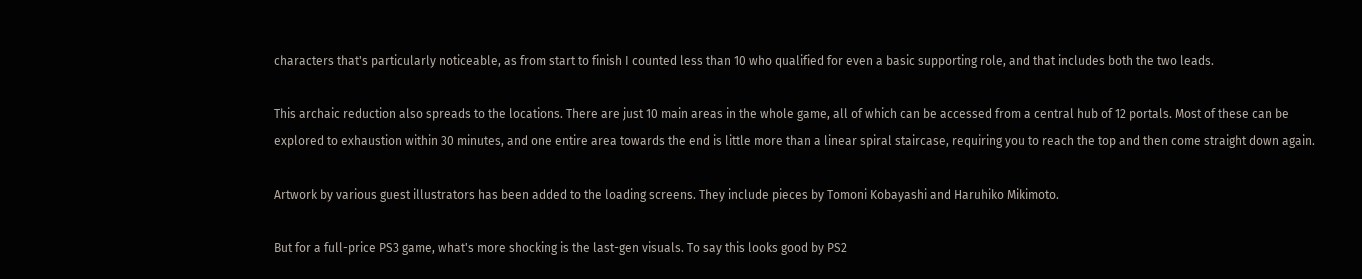characters that's particularly noticeable, as from start to finish I counted less than 10 who qualified for even a basic supporting role, and that includes both the two leads.

This archaic reduction also spreads to the locations. There are just 10 main areas in the whole game, all of which can be accessed from a central hub of 12 portals. Most of these can be explored to exhaustion within 30 minutes, and one entire area towards the end is little more than a linear spiral staircase, requiring you to reach the top and then come straight down again.

Artwork by various guest illustrators has been added to the loading screens. They include pieces by Tomoni Kobayashi and Haruhiko Mikimoto.

But for a full-price PS3 game, what's more shocking is the last-gen visuals. To say this looks good by PS2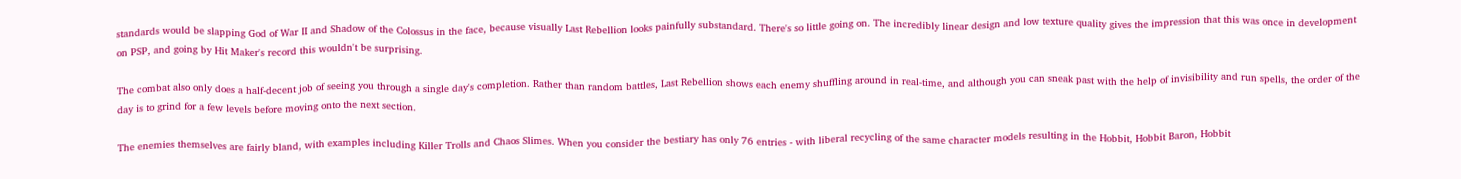standards would be slapping God of War II and Shadow of the Colossus in the face, because visually Last Rebellion looks painfully substandard. There's so little going on. The incredibly linear design and low texture quality gives the impression that this was once in development on PSP, and going by Hit Maker's record this wouldn't be surprising.

The combat also only does a half-decent job of seeing you through a single day's completion. Rather than random battles, Last Rebellion shows each enemy shuffling around in real-time, and although you can sneak past with the help of invisibility and run spells, the order of the day is to grind for a few levels before moving onto the next section.

The enemies themselves are fairly bland, with examples including Killer Trolls and Chaos Slimes. When you consider the bestiary has only 76 entries - with liberal recycling of the same character models resulting in the Hobbit, Hobbit Baron, Hobbit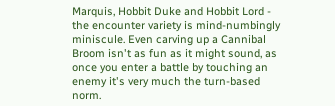Marquis, Hobbit Duke and Hobbit Lord - the encounter variety is mind-numbingly miniscule. Even carving up a Cannibal Broom isn't as fun as it might sound, as once you enter a battle by touching an enemy it's very much the turn-based norm.